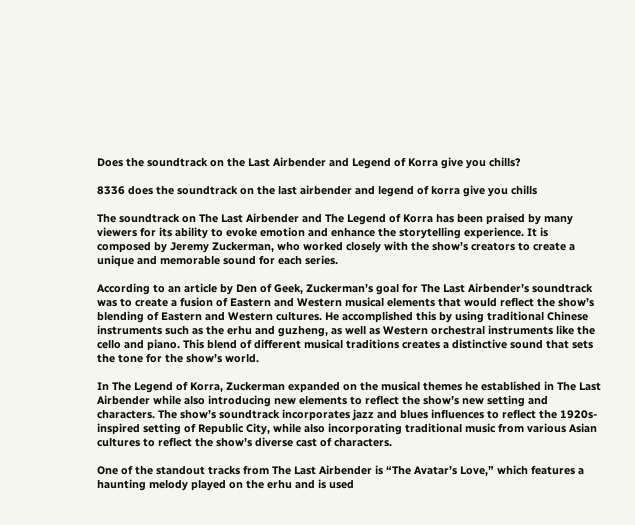Does the soundtrack on the Last Airbender and Legend of Korra give you chills?

8336 does the soundtrack on the last airbender and legend of korra give you chills

The soundtrack on The Last Airbender and The Legend of Korra has been praised by many viewers for its ability to evoke emotion and enhance the storytelling experience. It is composed by Jeremy Zuckerman, who worked closely with the show’s creators to create a unique and memorable sound for each series.

According to an article by Den of Geek, Zuckerman’s goal for The Last Airbender’s soundtrack was to create a fusion of Eastern and Western musical elements that would reflect the show’s blending of Eastern and Western cultures. He accomplished this by using traditional Chinese instruments such as the erhu and guzheng, as well as Western orchestral instruments like the cello and piano. This blend of different musical traditions creates a distinctive sound that sets the tone for the show’s world.

In The Legend of Korra, Zuckerman expanded on the musical themes he established in The Last Airbender while also introducing new elements to reflect the show’s new setting and characters. The show’s soundtrack incorporates jazz and blues influences to reflect the 1920s-inspired setting of Republic City, while also incorporating traditional music from various Asian cultures to reflect the show’s diverse cast of characters.

One of the standout tracks from The Last Airbender is “The Avatar’s Love,” which features a haunting melody played on the erhu and is used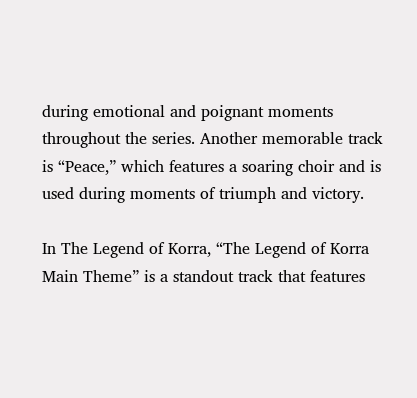during emotional and poignant moments throughout the series. Another memorable track is “Peace,” which features a soaring choir and is used during moments of triumph and victory.

In The Legend of Korra, “The Legend of Korra Main Theme” is a standout track that features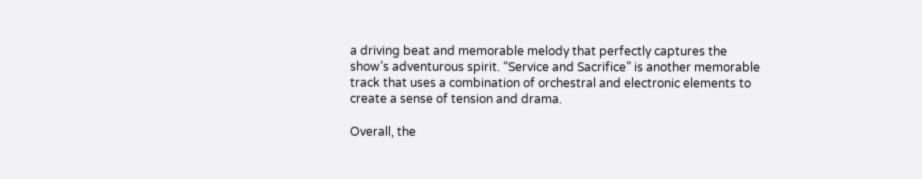a driving beat and memorable melody that perfectly captures the show’s adventurous spirit. “Service and Sacrifice” is another memorable track that uses a combination of orchestral and electronic elements to create a sense of tension and drama.

Overall, the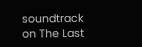soundtrack on The Last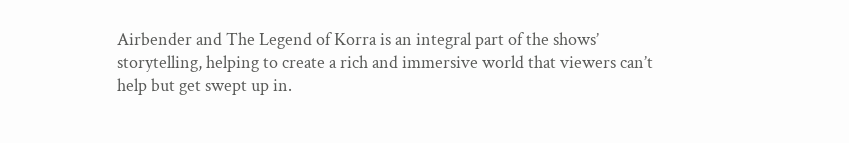Airbender and The Legend of Korra is an integral part of the shows’ storytelling, helping to create a rich and immersive world that viewers can’t help but get swept up in.